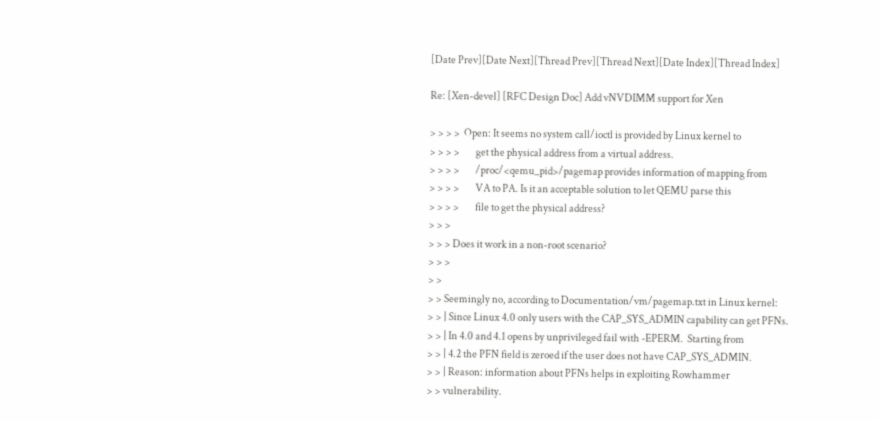[Date Prev][Date Next][Thread Prev][Thread Next][Date Index][Thread Index]

Re: [Xen-devel] [RFC Design Doc] Add vNVDIMM support for Xen

> > > >  Open: It seems no system call/ioctl is provided by Linux kernel to
> > > >        get the physical address from a virtual address.
> > > >        /proc/<qemu_pid>/pagemap provides information of mapping from
> > > >        VA to PA. Is it an acceptable solution to let QEMU parse this
> > > >        file to get the physical address?
> > >
> > > Does it work in a non-root scenario?
> > >
> >
> > Seemingly no, according to Documentation/vm/pagemap.txt in Linux kernel:
> > | Since Linux 4.0 only users with the CAP_SYS_ADMIN capability can get PFNs.
> > | In 4.0 and 4.1 opens by unprivileged fail with -EPERM.  Starting from
> > | 4.2 the PFN field is zeroed if the user does not have CAP_SYS_ADMIN.
> > | Reason: information about PFNs helps in exploiting Rowhammer
> > vulnerability.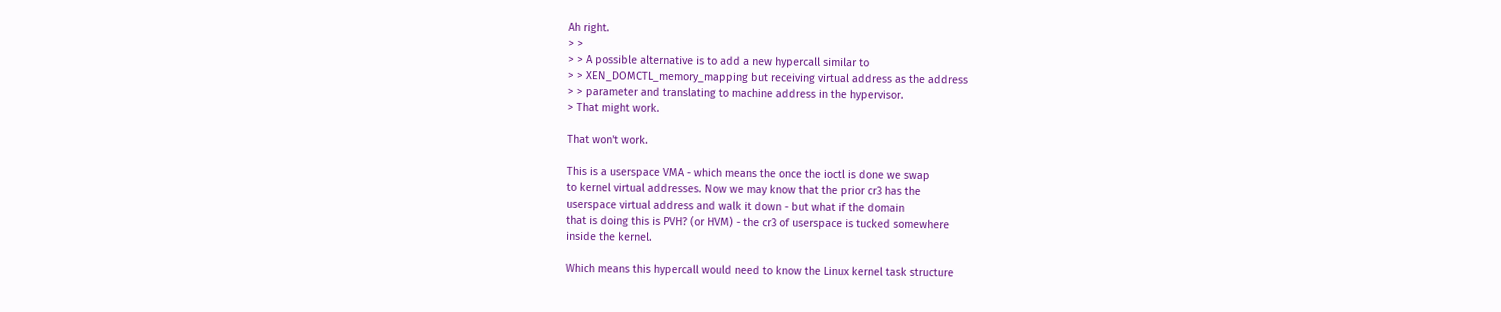Ah right.
> >
> > A possible alternative is to add a new hypercall similar to
> > XEN_DOMCTL_memory_mapping but receiving virtual address as the address
> > parameter and translating to machine address in the hypervisor.
> That might work.

That won't work.

This is a userspace VMA - which means the once the ioctl is done we swap
to kernel virtual addresses. Now we may know that the prior cr3 has the
userspace virtual address and walk it down - but what if the domain
that is doing this is PVH? (or HVM) - the cr3 of userspace is tucked somewhere
inside the kernel.

Which means this hypercall would need to know the Linux kernel task structure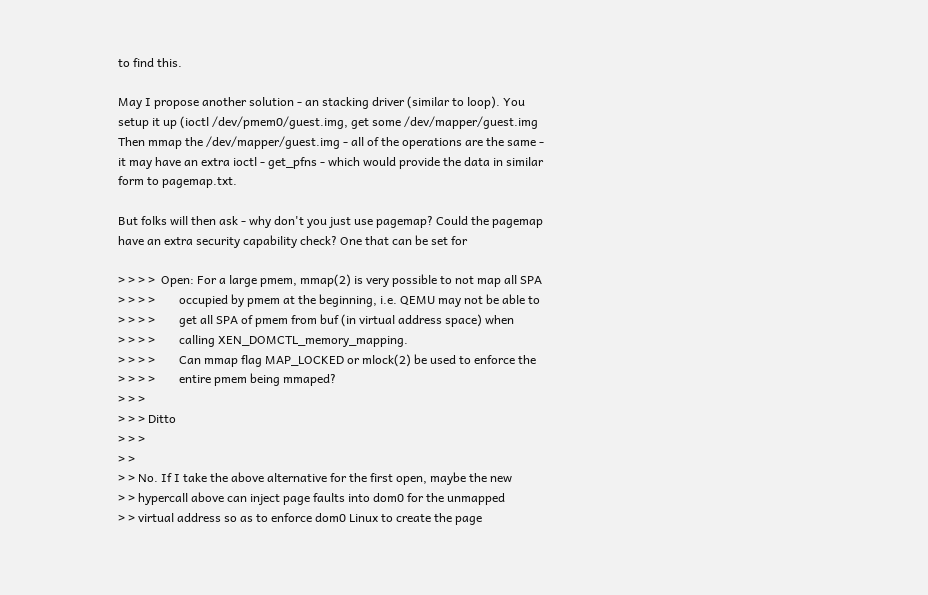to find this.

May I propose another solution - an stacking driver (similar to loop). You
setup it up (ioctl /dev/pmem0/guest.img, get some /dev/mapper/guest.img
Then mmap the /dev/mapper/guest.img - all of the operations are the same -
it may have an extra ioctl - get_pfns - which would provide the data in similar
form to pagemap.txt.

But folks will then ask - why don't you just use pagemap? Could the pagemap
have an extra security capability check? One that can be set for

> > > >  Open: For a large pmem, mmap(2) is very possible to not map all SPA
> > > >        occupied by pmem at the beginning, i.e. QEMU may not be able to
> > > >        get all SPA of pmem from buf (in virtual address space) when
> > > >        calling XEN_DOMCTL_memory_mapping.
> > > >        Can mmap flag MAP_LOCKED or mlock(2) be used to enforce the
> > > >        entire pmem being mmaped?
> > >
> > > Ditto
> > >
> >
> > No. If I take the above alternative for the first open, maybe the new
> > hypercall above can inject page faults into dom0 for the unmapped
> > virtual address so as to enforce dom0 Linux to create the page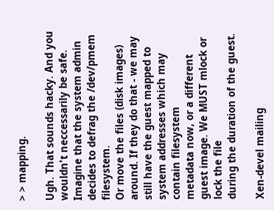> > mapping.

Ugh. That sounds hacky. And you wouldn't neccessarily be safe.
Imagine that the system admin decides to defrag the /dev/pmem filesystem.
Or move the files (disk images) around. If they do that - we may
still have the guest mapped to system addresses which may contain filesystem
metadata now, or a different guest image. We MUST mlock or lock the file
during the duration of the guest.

Xen-devel mailing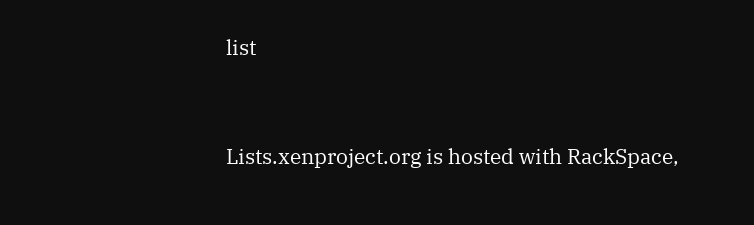list



Lists.xenproject.org is hosted with RackSpace,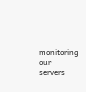monitoring our
servers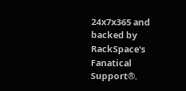24x7x365 and backed by RackSpace's Fanatical Support®.